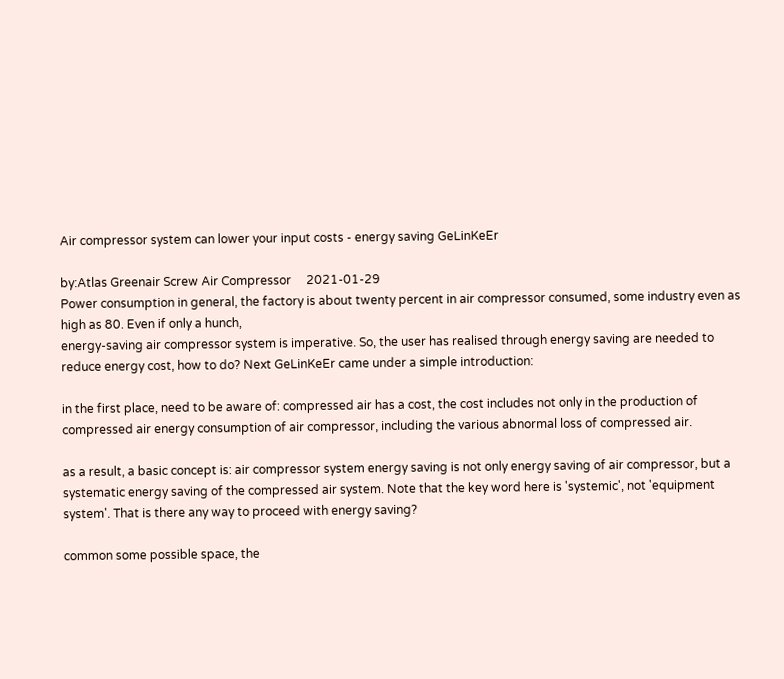Air compressor system can lower your input costs - energy saving GeLinKeEr

by:Atlas Greenair Screw Air Compressor     2021-01-29
Power consumption in general, the factory is about twenty percent in air compressor consumed, some industry even as high as 80. Even if only a hunch,
energy-saving air compressor system is imperative. So, the user has realised through energy saving are needed to reduce energy cost, how to do? Next GeLinKeEr came under a simple introduction:

in the first place, need to be aware of: compressed air has a cost, the cost includes not only in the production of compressed air energy consumption of air compressor, including the various abnormal loss of compressed air.

as a result, a basic concept is: air compressor system energy saving is not only energy saving of air compressor, but a systematic energy saving of the compressed air system. Note that the key word here is 'systemic', not 'equipment system'. That is there any way to proceed with energy saving?

common some possible space, the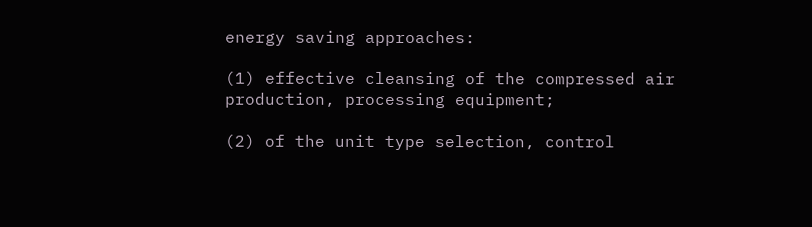energy saving approaches:

(1) effective cleansing of the compressed air production, processing equipment;

(2) of the unit type selection, control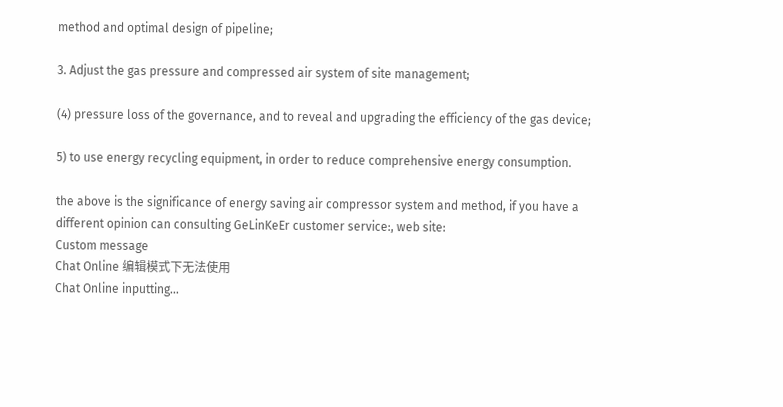method and optimal design of pipeline;

3. Adjust the gas pressure and compressed air system of site management;

(4) pressure loss of the governance, and to reveal and upgrading the efficiency of the gas device;

5) to use energy recycling equipment, in order to reduce comprehensive energy consumption.

the above is the significance of energy saving air compressor system and method, if you have a different opinion can consulting GeLinKeEr customer service:, web site:
Custom message
Chat Online 编辑模式下无法使用
Chat Online inputting...